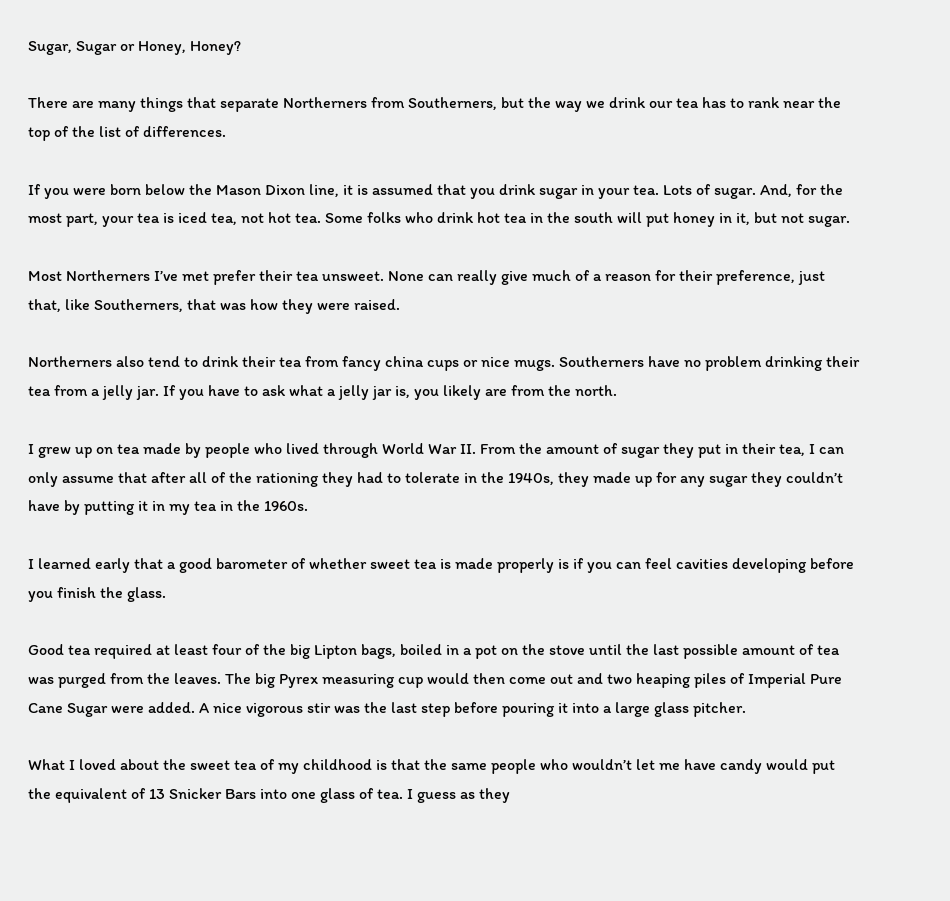Sugar, Sugar or Honey, Honey?

There are many things that separate Northerners from Southerners, but the way we drink our tea has to rank near the top of the list of differences.

If you were born below the Mason Dixon line, it is assumed that you drink sugar in your tea. Lots of sugar. And, for the most part, your tea is iced tea, not hot tea. Some folks who drink hot tea in the south will put honey in it, but not sugar.

Most Northerners I’ve met prefer their tea unsweet. None can really give much of a reason for their preference, just that, like Southerners, that was how they were raised.

Northerners also tend to drink their tea from fancy china cups or nice mugs. Southerners have no problem drinking their tea from a jelly jar. If you have to ask what a jelly jar is, you likely are from the north.

I grew up on tea made by people who lived through World War II. From the amount of sugar they put in their tea, I can only assume that after all of the rationing they had to tolerate in the 1940s, they made up for any sugar they couldn’t have by putting it in my tea in the 1960s.

I learned early that a good barometer of whether sweet tea is made properly is if you can feel cavities developing before you finish the glass.

Good tea required at least four of the big Lipton bags, boiled in a pot on the stove until the last possible amount of tea was purged from the leaves. The big Pyrex measuring cup would then come out and two heaping piles of Imperial Pure Cane Sugar were added. A nice vigorous stir was the last step before pouring it into a large glass pitcher.

What I loved about the sweet tea of my childhood is that the same people who wouldn’t let me have candy would put the equivalent of 13 Snicker Bars into one glass of tea. I guess as they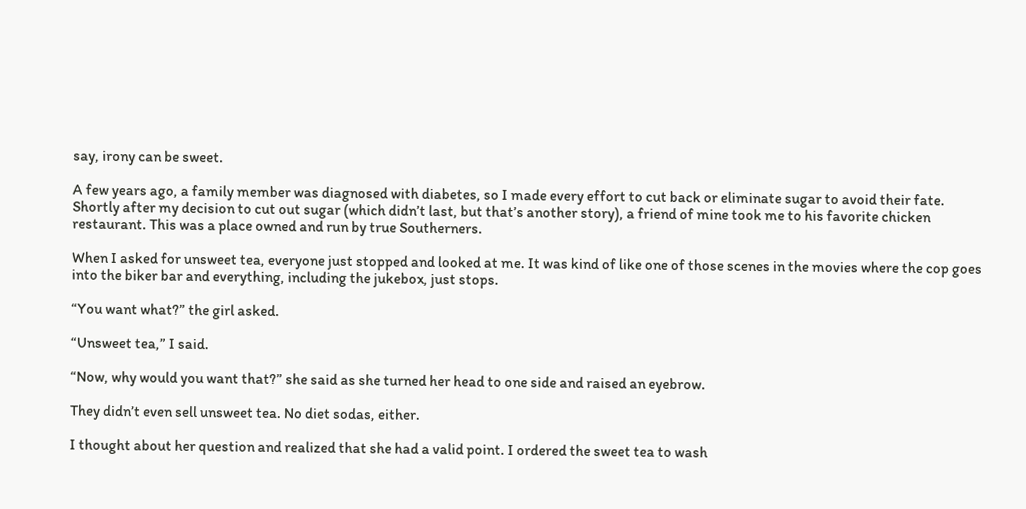say, irony can be sweet.

A few years ago, a family member was diagnosed with diabetes, so I made every effort to cut back or eliminate sugar to avoid their fate. Shortly after my decision to cut out sugar (which didn’t last, but that’s another story), a friend of mine took me to his favorite chicken restaurant. This was a place owned and run by true Southerners.

When I asked for unsweet tea, everyone just stopped and looked at me. It was kind of like one of those scenes in the movies where the cop goes into the biker bar and everything, including the jukebox, just stops.

“You want what?” the girl asked.

“Unsweet tea,” I said.

“Now, why would you want that?” she said as she turned her head to one side and raised an eyebrow.

They didn’t even sell unsweet tea. No diet sodas, either.

I thought about her question and realized that she had a valid point. I ordered the sweet tea to wash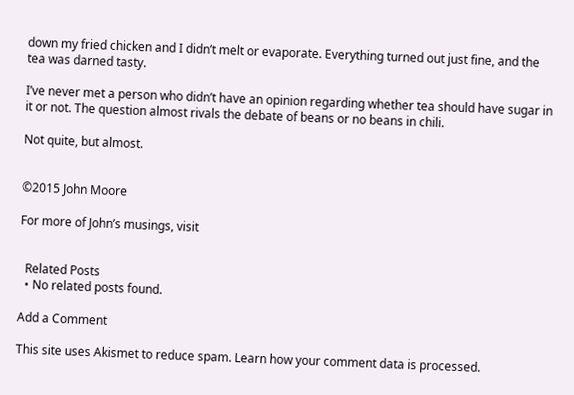down my fried chicken and I didn’t melt or evaporate. Everything turned out just fine, and the tea was darned tasty.

I’ve never met a person who didn’t have an opinion regarding whether tea should have sugar in it or not. The question almost rivals the debate of beans or no beans in chili.

Not quite, but almost.


©2015 John Moore

For more of John’s musings, visit


  Related Posts
  • No related posts found.

Add a Comment

This site uses Akismet to reduce spam. Learn how your comment data is processed.